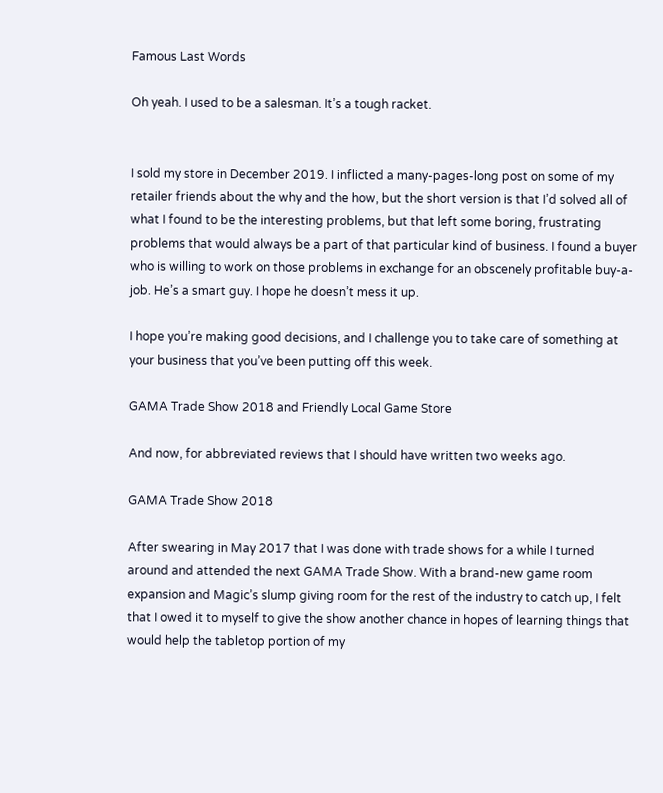Famous Last Words

Oh yeah. I used to be a salesman. It’s a tough racket.


I sold my store in December 2019. I inflicted a many-pages-long post on some of my retailer friends about the why and the how, but the short version is that I’d solved all of what I found to be the interesting problems, but that left some boring, frustrating problems that would always be a part of that particular kind of business. I found a buyer who is willing to work on those problems in exchange for an obscenely profitable buy-a-job. He’s a smart guy. I hope he doesn’t mess it up.

I hope you’re making good decisions, and I challenge you to take care of something at your business that you’ve been putting off this week.

GAMA Trade Show 2018 and Friendly Local Game Store

And now, for abbreviated reviews that I should have written two weeks ago.

GAMA Trade Show 2018

After swearing in May 2017 that I was done with trade shows for a while I turned around and attended the next GAMA Trade Show. With a brand-new game room expansion and Magic’s slump giving room for the rest of the industry to catch up, I felt that I owed it to myself to give the show another chance in hopes of learning things that would help the tabletop portion of my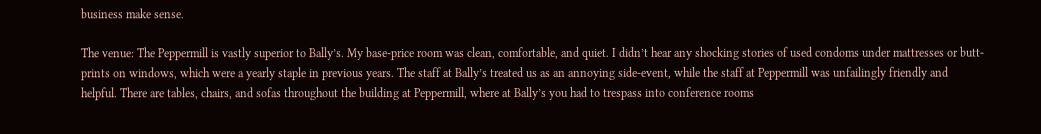business make sense.

The venue: The Peppermill is vastly superior to Bally’s. My base-price room was clean, comfortable, and quiet. I didn’t hear any shocking stories of used condoms under mattresses or butt-prints on windows, which were a yearly staple in previous years. The staff at Bally’s treated us as an annoying side-event, while the staff at Peppermill was unfailingly friendly and helpful. There are tables, chairs, and sofas throughout the building at Peppermill, where at Bally’s you had to trespass into conference rooms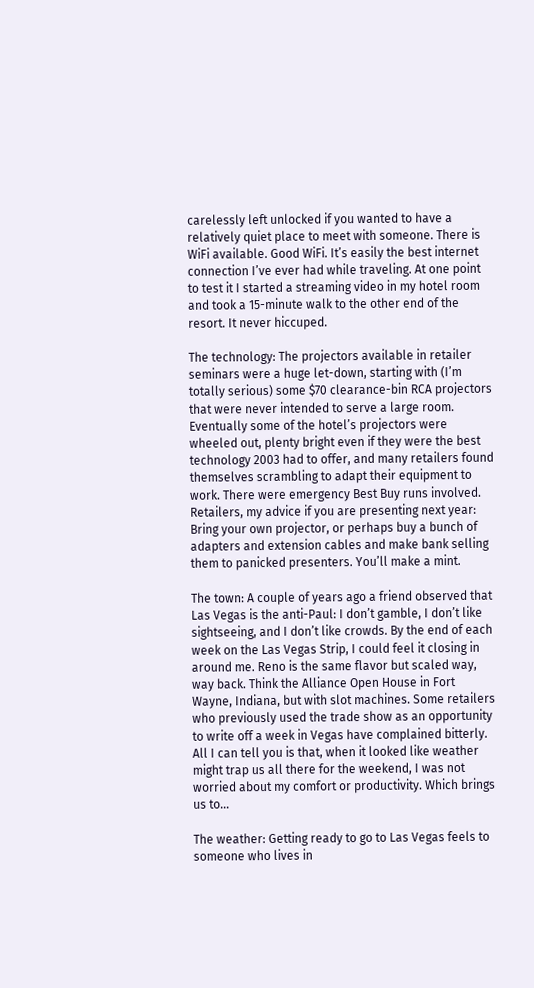carelessly left unlocked if you wanted to have a relatively quiet place to meet with someone. There is WiFi available. Good WiFi. It’s easily the best internet connection I’ve ever had while traveling. At one point to test it I started a streaming video in my hotel room and took a 15-minute walk to the other end of the resort. It never hiccuped.

The technology: The projectors available in retailer seminars were a huge let-down, starting with (I’m totally serious) some $70 clearance-bin RCA projectors that were never intended to serve a large room. Eventually some of the hotel’s projectors were wheeled out, plenty bright even if they were the best technology 2003 had to offer, and many retailers found themselves scrambling to adapt their equipment to work. There were emergency Best Buy runs involved. Retailers, my advice if you are presenting next year: Bring your own projector, or perhaps buy a bunch of adapters and extension cables and make bank selling them to panicked presenters. You’ll make a mint.

The town: A couple of years ago a friend observed that Las Vegas is the anti-Paul: I don’t gamble, I don’t like sightseeing, and I don’t like crowds. By the end of each week on the Las Vegas Strip, I could feel it closing in around me. Reno is the same flavor but scaled way, way back. Think the Alliance Open House in Fort Wayne, Indiana, but with slot machines. Some retailers who previously used the trade show as an opportunity to write off a week in Vegas have complained bitterly. All I can tell you is that, when it looked like weather might trap us all there for the weekend, I was not worried about my comfort or productivity. Which brings us to…

The weather: Getting ready to go to Las Vegas feels to someone who lives in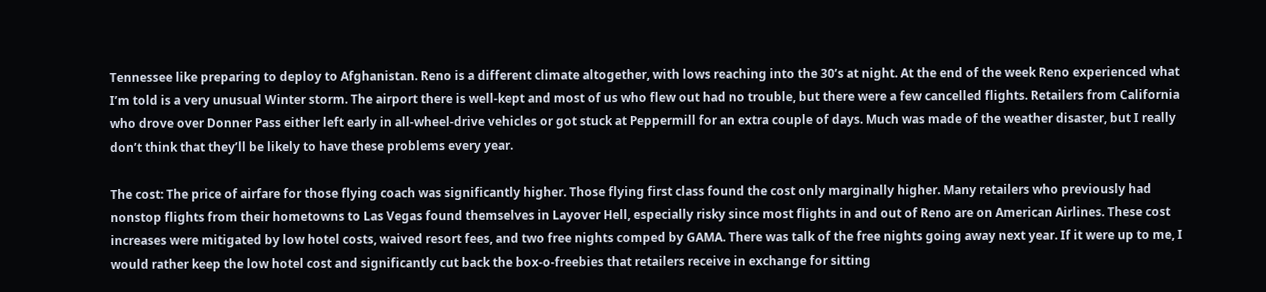Tennessee like preparing to deploy to Afghanistan. Reno is a different climate altogether, with lows reaching into the 30’s at night. At the end of the week Reno experienced what I’m told is a very unusual Winter storm. The airport there is well-kept and most of us who flew out had no trouble, but there were a few cancelled flights. Retailers from California who drove over Donner Pass either left early in all-wheel-drive vehicles or got stuck at Peppermill for an extra couple of days. Much was made of the weather disaster, but I really don’t think that they’ll be likely to have these problems every year.

The cost: The price of airfare for those flying coach was significantly higher. Those flying first class found the cost only marginally higher. Many retailers who previously had nonstop flights from their hometowns to Las Vegas found themselves in Layover Hell, especially risky since most flights in and out of Reno are on American Airlines. These cost increases were mitigated by low hotel costs, waived resort fees, and two free nights comped by GAMA. There was talk of the free nights going away next year. If it were up to me, I would rather keep the low hotel cost and significantly cut back the box-o-freebies that retailers receive in exchange for sitting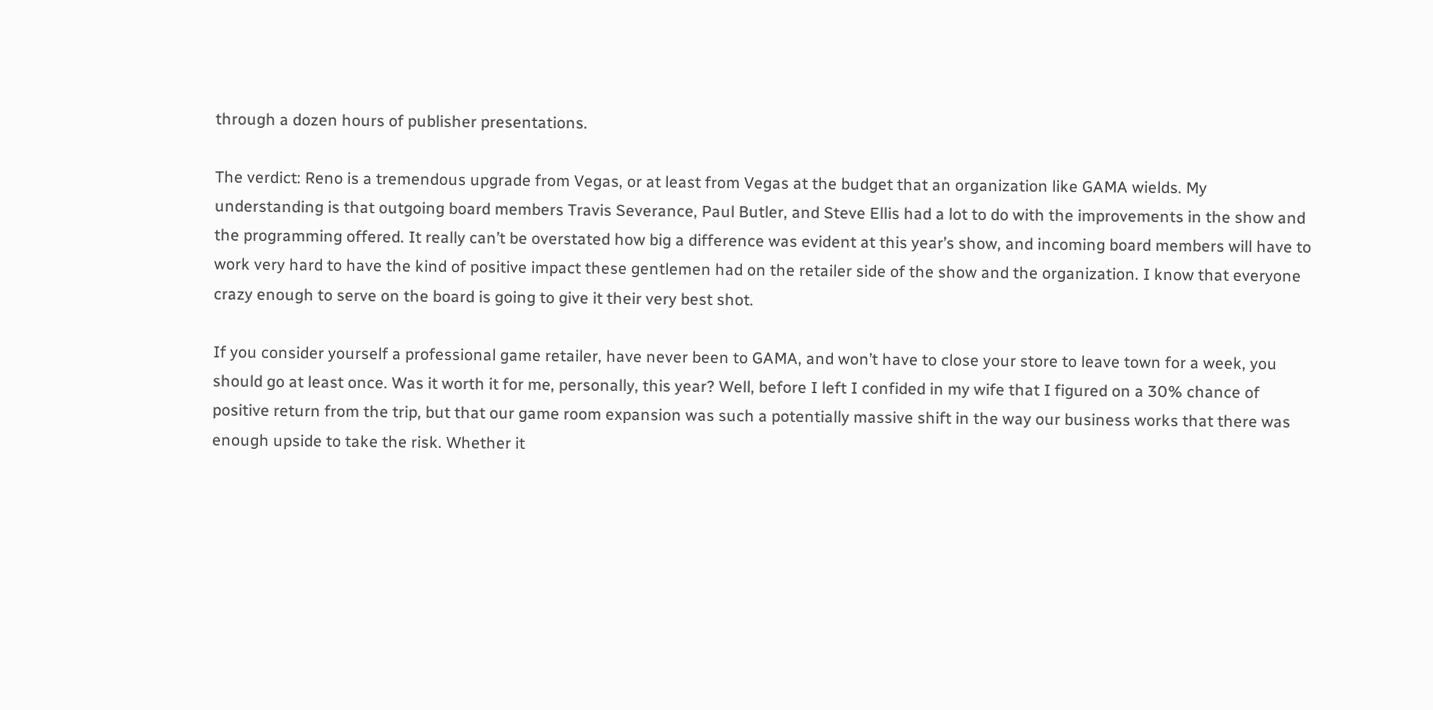through a dozen hours of publisher presentations.

The verdict: Reno is a tremendous upgrade from Vegas, or at least from Vegas at the budget that an organization like GAMA wields. My understanding is that outgoing board members Travis Severance, Paul Butler, and Steve Ellis had a lot to do with the improvements in the show and the programming offered. It really can’t be overstated how big a difference was evident at this year’s show, and incoming board members will have to work very hard to have the kind of positive impact these gentlemen had on the retailer side of the show and the organization. I know that everyone crazy enough to serve on the board is going to give it their very best shot.

If you consider yourself a professional game retailer, have never been to GAMA, and won’t have to close your store to leave town for a week, you should go at least once. Was it worth it for me, personally, this year? Well, before I left I confided in my wife that I figured on a 30% chance of positive return from the trip, but that our game room expansion was such a potentially massive shift in the way our business works that there was enough upside to take the risk. Whether it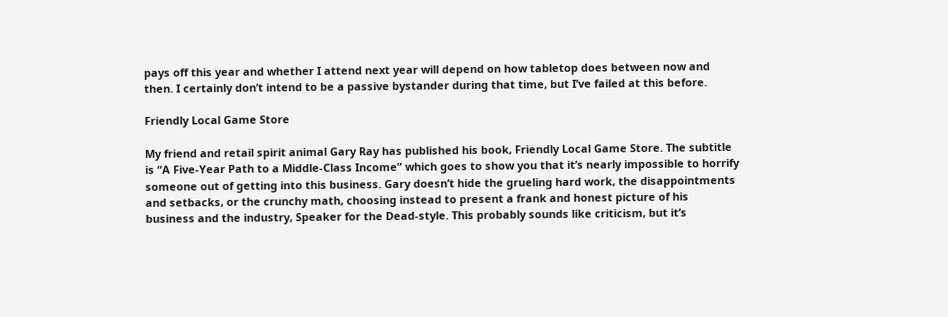pays off this year and whether I attend next year will depend on how tabletop does between now and then. I certainly don’t intend to be a passive bystander during that time, but I’ve failed at this before.

Friendly Local Game Store

My friend and retail spirit animal Gary Ray has published his book, Friendly Local Game Store. The subtitle is “A Five-Year Path to a Middle-Class Income” which goes to show you that it’s nearly impossible to horrify someone out of getting into this business. Gary doesn’t hide the grueling hard work, the disappointments and setbacks, or the crunchy math, choosing instead to present a frank and honest picture of his business and the industry, Speaker for the Dead-style. This probably sounds like criticism, but it’s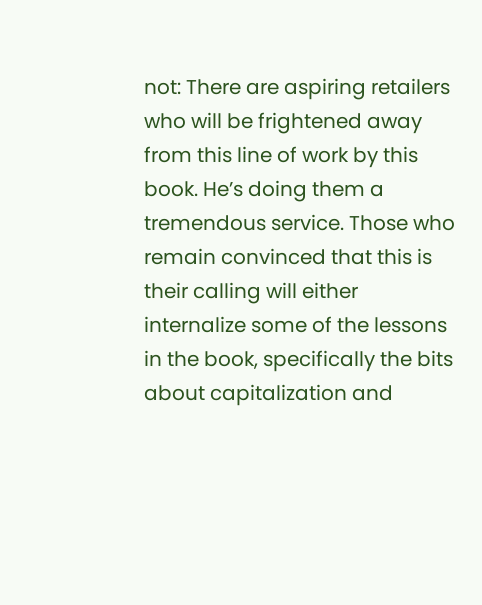not: There are aspiring retailers who will be frightened away from this line of work by this book. He’s doing them a tremendous service. Those who remain convinced that this is their calling will either internalize some of the lessons in the book, specifically the bits about capitalization and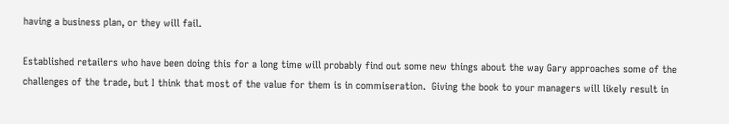having a business plan, or they will fail.

Established retailers who have been doing this for a long time will probably find out some new things about the way Gary approaches some of the challenges of the trade, but I think that most of the value for them is in commiseration.  Giving the book to your managers will likely result in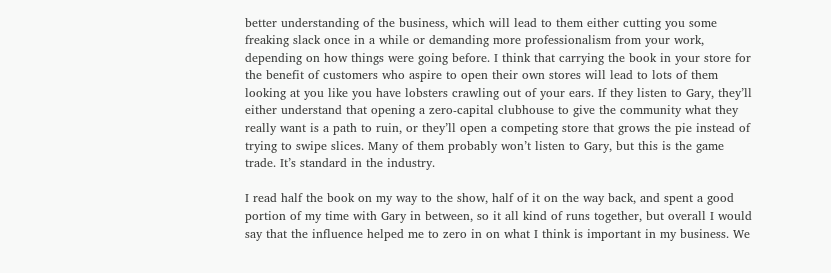better understanding of the business, which will lead to them either cutting you some freaking slack once in a while or demanding more professionalism from your work, depending on how things were going before. I think that carrying the book in your store for the benefit of customers who aspire to open their own stores will lead to lots of them looking at you like you have lobsters crawling out of your ears. If they listen to Gary, they’ll either understand that opening a zero-capital clubhouse to give the community what they really want is a path to ruin, or they’ll open a competing store that grows the pie instead of trying to swipe slices. Many of them probably won’t listen to Gary, but this is the game trade. It’s standard in the industry.

I read half the book on my way to the show, half of it on the way back, and spent a good portion of my time with Gary in between, so it all kind of runs together, but overall I would say that the influence helped me to zero in on what I think is important in my business. We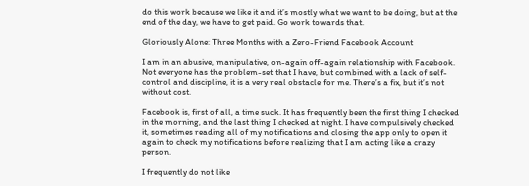do this work because we like it and it’s mostly what we want to be doing, but at the end of the day, we have to get paid. Go work towards that.

Gloriously Alone: Three Months with a Zero-Friend Facebook Account

I am in an abusive, manipulative, on-again off-again relationship with Facebook. Not everyone has the problem-set that I have, but combined with a lack of self-control and discipline, it is a very real obstacle for me. There’s a fix, but it’s not without cost.

Facebook is, first of all, a time suck. It has frequently been the first thing I checked in the morning, and the last thing I checked at night. I have compulsively checked it, sometimes reading all of my notifications and closing the app only to open it again to check my notifications before realizing that I am acting like a crazy person.

I frequently do not like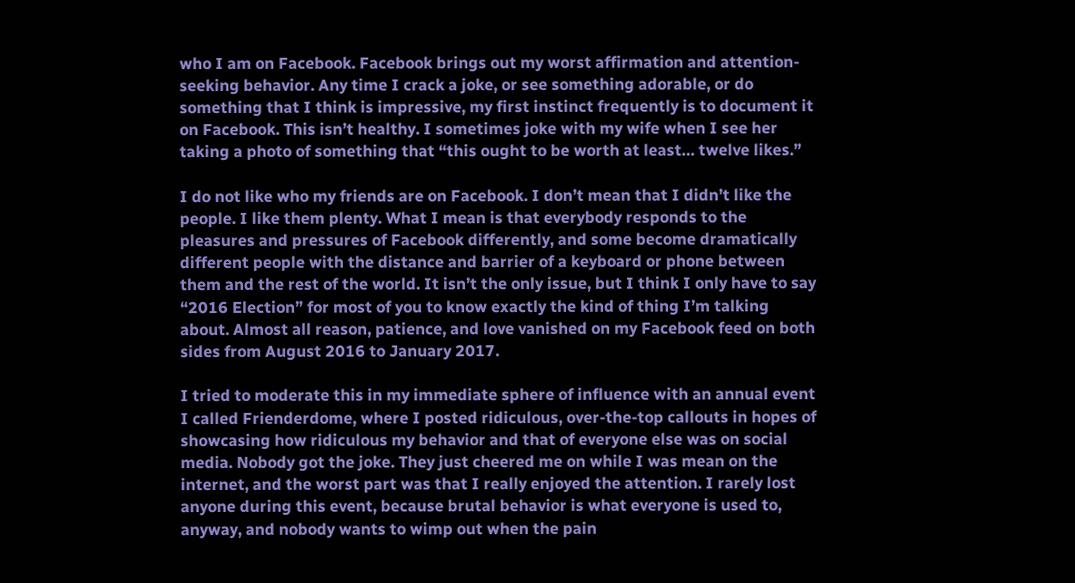who I am on Facebook. Facebook brings out my worst affirmation and attention-seeking behavior. Any time I crack a joke, or see something adorable, or do something that I think is impressive, my first instinct frequently is to document it on Facebook. This isn’t healthy. I sometimes joke with my wife when I see her taking a photo of something that “this ought to be worth at least… twelve likes.”

I do not like who my friends are on Facebook. I don’t mean that I didn’t like the people. I like them plenty. What I mean is that everybody responds to the pleasures and pressures of Facebook differently, and some become dramatically different people with the distance and barrier of a keyboard or phone between them and the rest of the world. It isn’t the only issue, but I think I only have to say “2016 Election” for most of you to know exactly the kind of thing I’m talking about. Almost all reason, patience, and love vanished on my Facebook feed on both sides from August 2016 to January 2017.

I tried to moderate this in my immediate sphere of influence with an annual event I called Frienderdome, where I posted ridiculous, over-the-top callouts in hopes of showcasing how ridiculous my behavior and that of everyone else was on social media. Nobody got the joke. They just cheered me on while I was mean on the internet, and the worst part was that I really enjoyed the attention. I rarely lost anyone during this event, because brutal behavior is what everyone is used to, anyway, and nobody wants to wimp out when the pain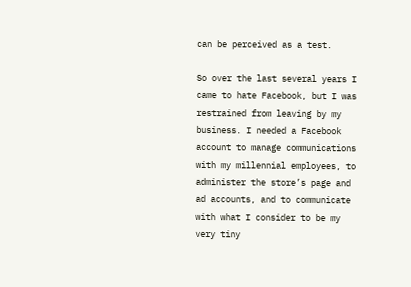can be perceived as a test.

So over the last several years I came to hate Facebook, but I was restrained from leaving by my business. I needed a Facebook account to manage communications with my millennial employees, to administer the store’s page and ad accounts, and to communicate with what I consider to be my very tiny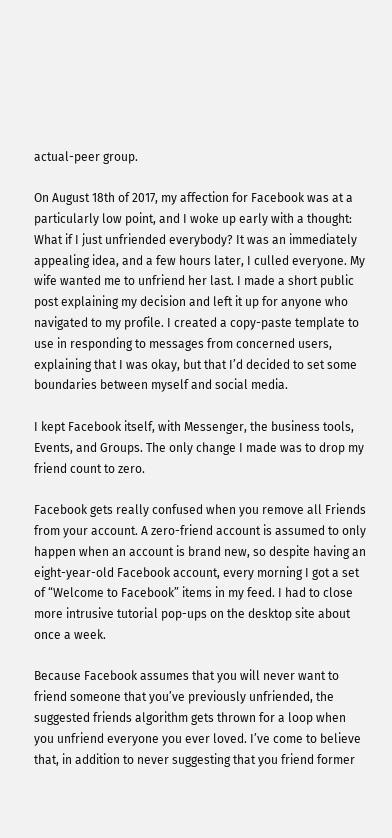actual-peer group.

On August 18th of 2017, my affection for Facebook was at a particularly low point, and I woke up early with a thought: What if I just unfriended everybody? It was an immediately appealing idea, and a few hours later, I culled everyone. My wife wanted me to unfriend her last. I made a short public post explaining my decision and left it up for anyone who navigated to my profile. I created a copy-paste template to use in responding to messages from concerned users, explaining that I was okay, but that I’d decided to set some boundaries between myself and social media.

I kept Facebook itself, with Messenger, the business tools, Events, and Groups. The only change I made was to drop my friend count to zero.

Facebook gets really confused when you remove all Friends from your account. A zero-friend account is assumed to only happen when an account is brand new, so despite having an eight-year-old Facebook account, every morning I got a set of “Welcome to Facebook” items in my feed. I had to close more intrusive tutorial pop-ups on the desktop site about once a week.

Because Facebook assumes that you will never want to friend someone that you’ve previously unfriended, the suggested friends algorithm gets thrown for a loop when you unfriend everyone you ever loved. I’ve come to believe that, in addition to never suggesting that you friend former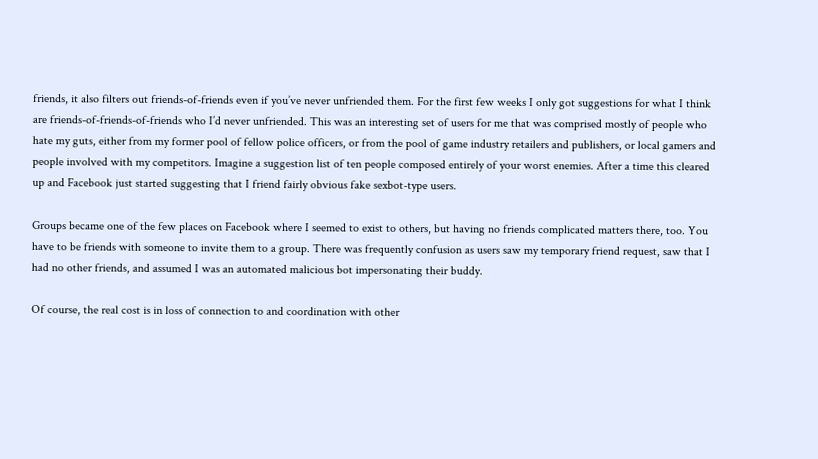friends, it also filters out friends-of-friends even if you’ve never unfriended them. For the first few weeks I only got suggestions for what I think are friends-of-friends-of-friends who I’d never unfriended. This was an interesting set of users for me that was comprised mostly of people who hate my guts, either from my former pool of fellow police officers, or from the pool of game industry retailers and publishers, or local gamers and people involved with my competitors. Imagine a suggestion list of ten people composed entirely of your worst enemies. After a time this cleared up and Facebook just started suggesting that I friend fairly obvious fake sexbot-type users.

Groups became one of the few places on Facebook where I seemed to exist to others, but having no friends complicated matters there, too. You have to be friends with someone to invite them to a group. There was frequently confusion as users saw my temporary friend request, saw that I had no other friends, and assumed I was an automated malicious bot impersonating their buddy.

Of course, the real cost is in loss of connection to and coordination with other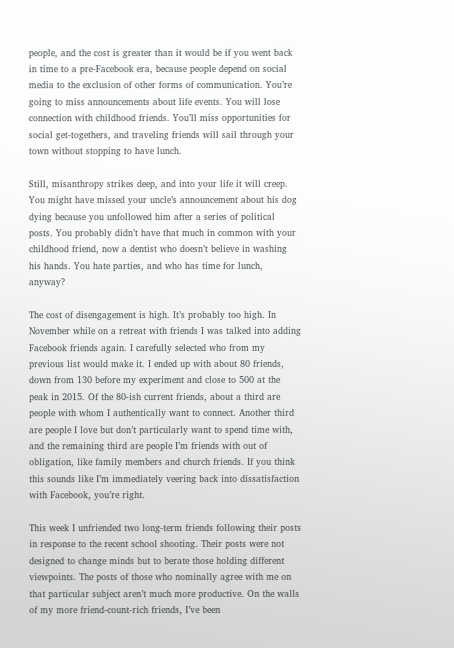people, and the cost is greater than it would be if you went back in time to a pre-Facebook era, because people depend on social media to the exclusion of other forms of communication. You’re going to miss announcements about life events. You will lose connection with childhood friends. You’ll miss opportunities for social get-togethers, and traveling friends will sail through your town without stopping to have lunch.

Still, misanthropy strikes deep, and into your life it will creep. You might have missed your uncle’s announcement about his dog dying because you unfollowed him after a series of political posts. You probably didn’t have that much in common with your childhood friend, now a dentist who doesn’t believe in washing his hands. You hate parties, and who has time for lunch, anyway?

The cost of disengagement is high. It’s probably too high. In November while on a retreat with friends I was talked into adding Facebook friends again. I carefully selected who from my previous list would make it. I ended up with about 80 friends, down from 130 before my experiment and close to 500 at the peak in 2015. Of the 80-ish current friends, about a third are people with whom I authentically want to connect. Another third are people I love but don’t particularly want to spend time with, and the remaining third are people I’m friends with out of obligation, like family members and church friends. If you think this sounds like I’m immediately veering back into dissatisfaction with Facebook, you’re right.

This week I unfriended two long-term friends following their posts in response to the recent school shooting. Their posts were not designed to change minds but to berate those holding different viewpoints. The posts of those who nominally agree with me on that particular subject aren’t much more productive. On the walls of my more friend-count-rich friends, I’ve been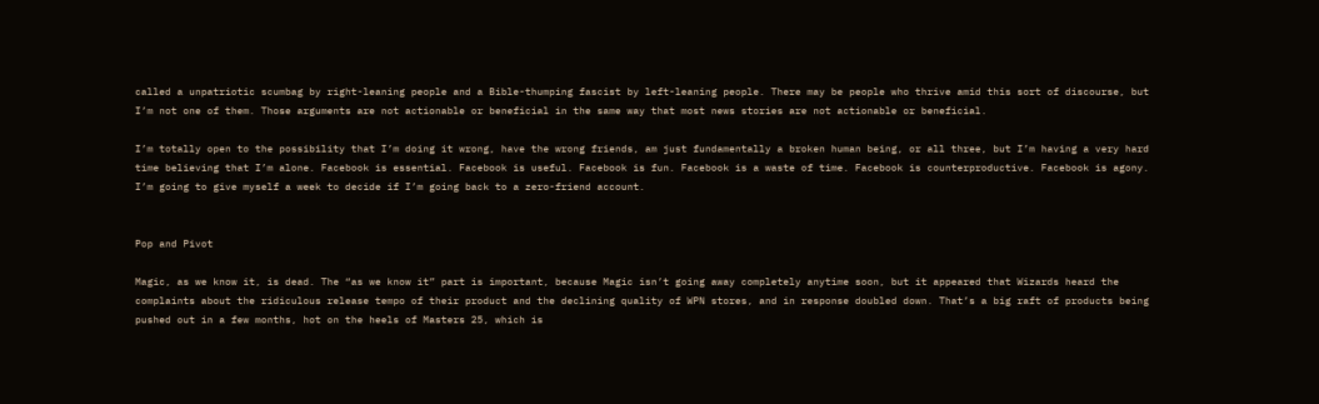called a unpatriotic scumbag by right-leaning people and a Bible-thumping fascist by left-leaning people. There may be people who thrive amid this sort of discourse, but I’m not one of them. Those arguments are not actionable or beneficial in the same way that most news stories are not actionable or beneficial.

I’m totally open to the possibility that I’m doing it wrong, have the wrong friends, am just fundamentally a broken human being, or all three, but I’m having a very hard time believing that I’m alone. Facebook is essential. Facebook is useful. Facebook is fun. Facebook is a waste of time. Facebook is counterproductive. Facebook is agony. I’m going to give myself a week to decide if I’m going back to a zero-friend account.


Pop and Pivot

Magic, as we know it, is dead. The “as we know it” part is important, because Magic isn’t going away completely anytime soon, but it appeared that Wizards heard the complaints about the ridiculous release tempo of their product and the declining quality of WPN stores, and in response doubled down. That’s a big raft of products being pushed out in a few months, hot on the heels of Masters 25, which is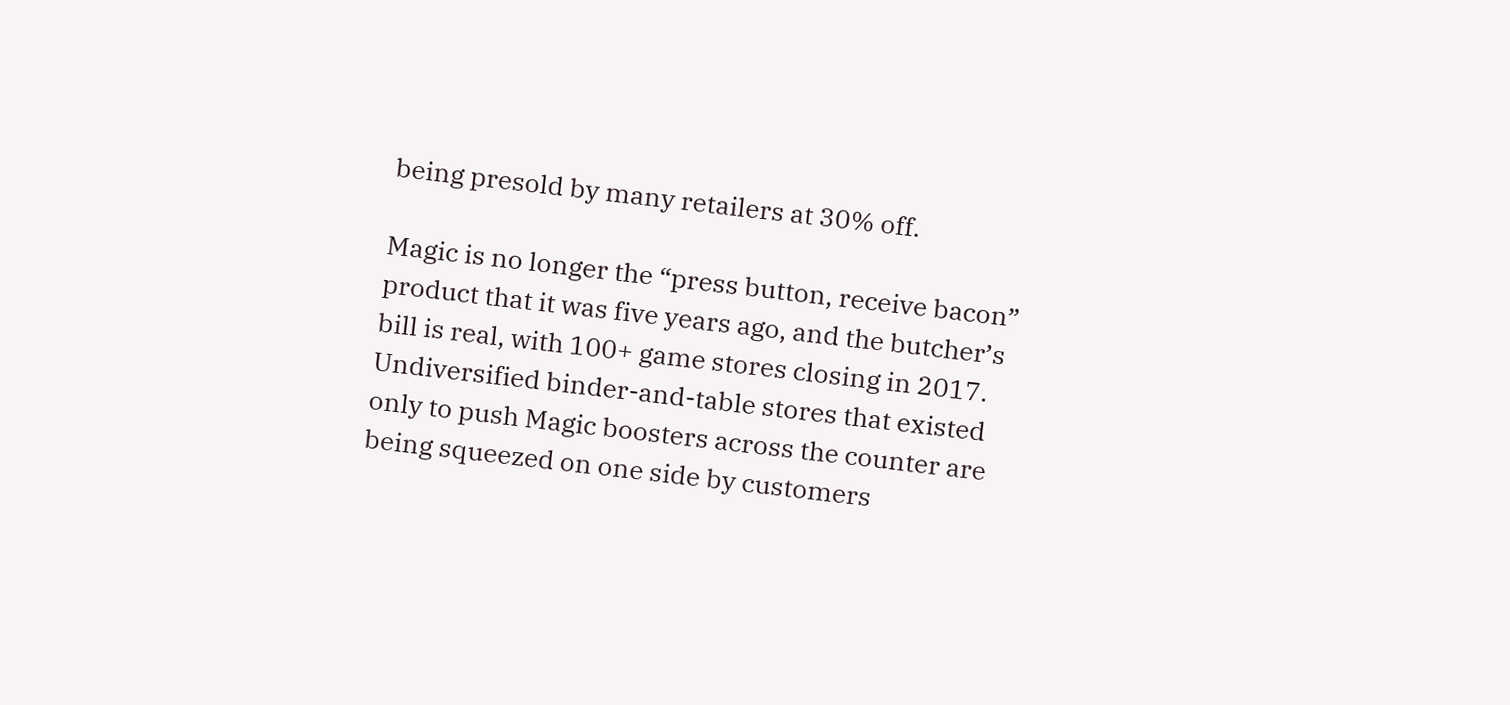being presold by many retailers at 30% off.

Magic is no longer the “press button, receive bacon” product that it was five years ago, and the butcher’s bill is real, with 100+ game stores closing in 2017. Undiversified binder-and-table stores that existed only to push Magic boosters across the counter are being squeezed on one side by customers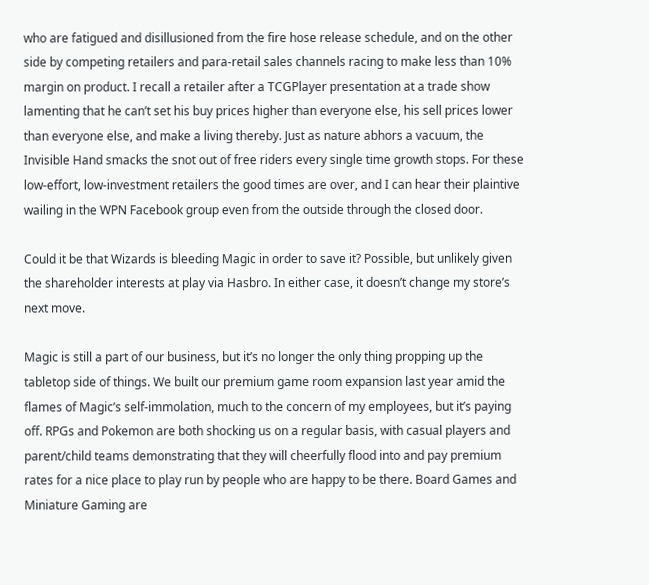who are fatigued and disillusioned from the fire hose release schedule, and on the other side by competing retailers and para-retail sales channels racing to make less than 10% margin on product. I recall a retailer after a TCGPlayer presentation at a trade show lamenting that he can’t set his buy prices higher than everyone else, his sell prices lower than everyone else, and make a living thereby. Just as nature abhors a vacuum, the Invisible Hand smacks the snot out of free riders every single time growth stops. For these low-effort, low-investment retailers the good times are over, and I can hear their plaintive wailing in the WPN Facebook group even from the outside through the closed door.

Could it be that Wizards is bleeding Magic in order to save it? Possible, but unlikely given the shareholder interests at play via Hasbro. In either case, it doesn’t change my store’s next move.

Magic is still a part of our business, but it’s no longer the only thing propping up the tabletop side of things. We built our premium game room expansion last year amid the flames of Magic’s self-immolation, much to the concern of my employees, but it’s paying off. RPGs and Pokemon are both shocking us on a regular basis, with casual players and parent/child teams demonstrating that they will cheerfully flood into and pay premium rates for a nice place to play run by people who are happy to be there. Board Games and Miniature Gaming are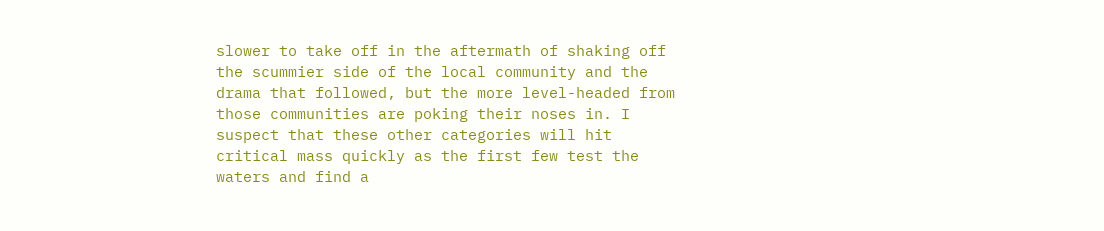slower to take off in the aftermath of shaking off the scummier side of the local community and the drama that followed, but the more level-headed from those communities are poking their noses in. I suspect that these other categories will hit critical mass quickly as the first few test the waters and find a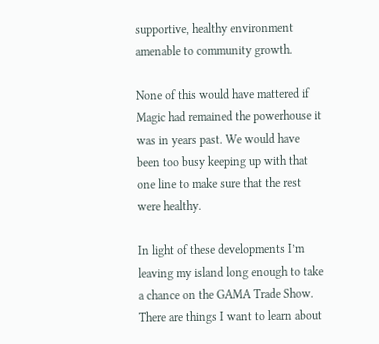supportive, healthy environment amenable to community growth.

None of this would have mattered if Magic had remained the powerhouse it was in years past. We would have been too busy keeping up with that one line to make sure that the rest were healthy.

In light of these developments I’m leaving my island long enough to take a chance on the GAMA Trade Show. There are things I want to learn about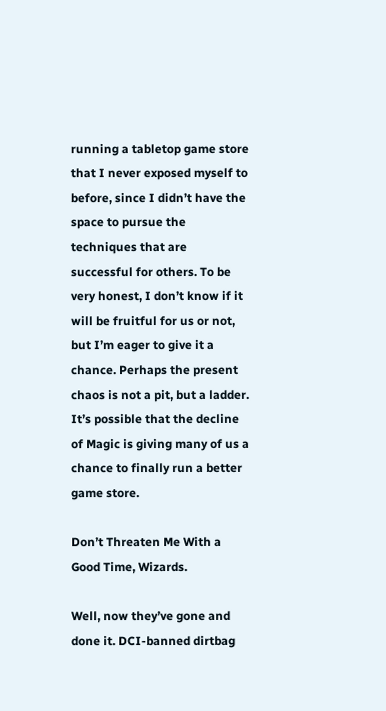running a tabletop game store that I never exposed myself to before, since I didn’t have the space to pursue the techniques that are successful for others. To be very honest, I don’t know if it will be fruitful for us or not, but I’m eager to give it a chance. Perhaps the present chaos is not a pit, but a ladder. It’s possible that the decline of Magic is giving many of us a chance to finally run a better game store.

Don’t Threaten Me With a Good Time, Wizards.

Well, now they’ve gone and done it. DCI-banned dirtbag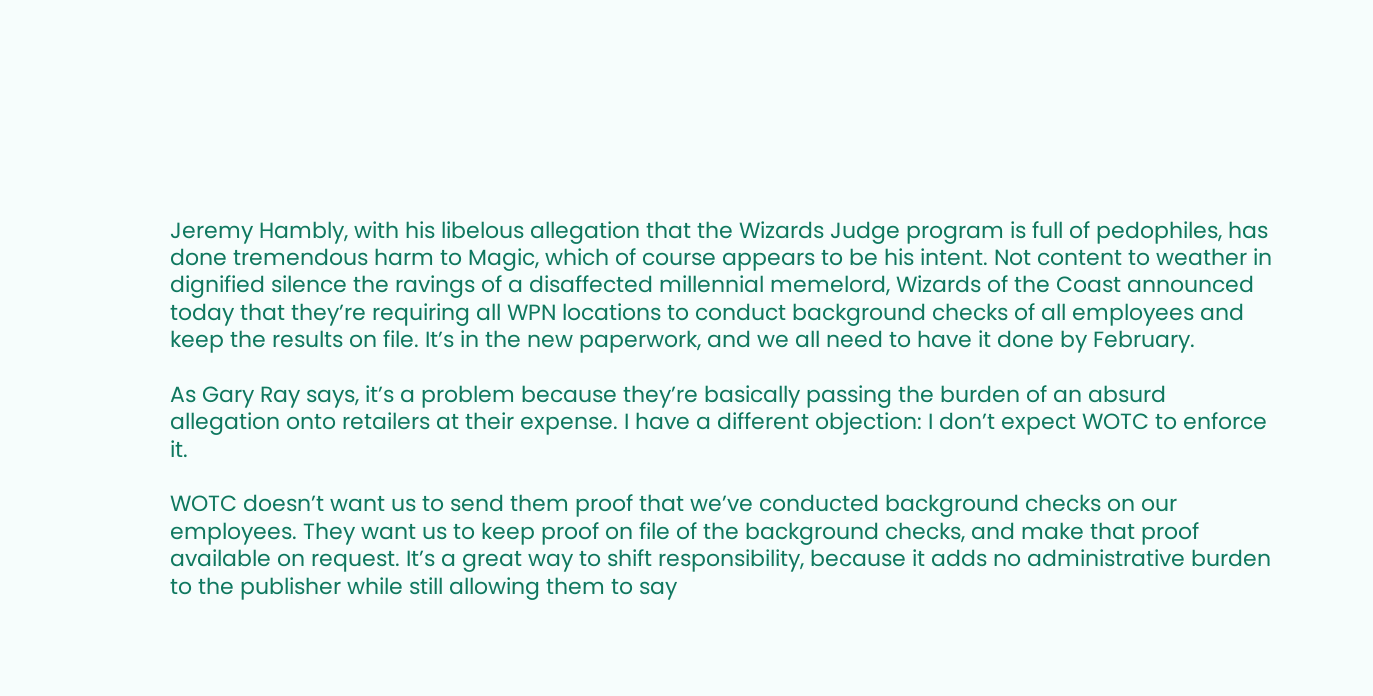Jeremy Hambly, with his libelous allegation that the Wizards Judge program is full of pedophiles, has done tremendous harm to Magic, which of course appears to be his intent. Not content to weather in dignified silence the ravings of a disaffected millennial memelord, Wizards of the Coast announced today that they’re requiring all WPN locations to conduct background checks of all employees and keep the results on file. It’s in the new paperwork, and we all need to have it done by February.

As Gary Ray says, it’s a problem because they’re basically passing the burden of an absurd allegation onto retailers at their expense. I have a different objection: I don’t expect WOTC to enforce it.

WOTC doesn’t want us to send them proof that we’ve conducted background checks on our employees. They want us to keep proof on file of the background checks, and make that proof available on request. It’s a great way to shift responsibility, because it adds no administrative burden to the publisher while still allowing them to say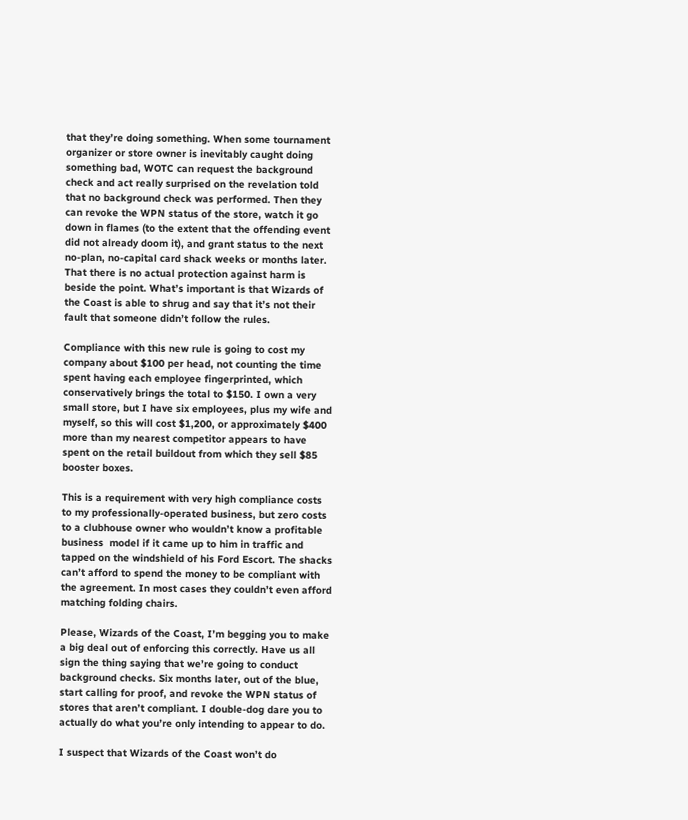that they’re doing something. When some tournament organizer or store owner is inevitably caught doing something bad, WOTC can request the background check and act really surprised on the revelation told that no background check was performed. Then they can revoke the WPN status of the store, watch it go down in flames (to the extent that the offending event did not already doom it), and grant status to the next no-plan, no-capital card shack weeks or months later. That there is no actual protection against harm is beside the point. What’s important is that Wizards of the Coast is able to shrug and say that it’s not their fault that someone didn’t follow the rules.

Compliance with this new rule is going to cost my company about $100 per head, not counting the time spent having each employee fingerprinted, which conservatively brings the total to $150. I own a very small store, but I have six employees, plus my wife and myself, so this will cost $1,200, or approximately $400 more than my nearest competitor appears to have spent on the retail buildout from which they sell $85 booster boxes.

This is a requirement with very high compliance costs to my professionally-operated business, but zero costs to a clubhouse owner who wouldn’t know a profitable business  model if it came up to him in traffic and tapped on the windshield of his Ford Escort. The shacks can’t afford to spend the money to be compliant with the agreement. In most cases they couldn’t even afford matching folding chairs.

Please, Wizards of the Coast, I’m begging you to make a big deal out of enforcing this correctly. Have us all sign the thing saying that we’re going to conduct background checks. Six months later, out of the blue, start calling for proof, and revoke the WPN status of stores that aren’t compliant. I double-dog dare you to actually do what you’re only intending to appear to do.

I suspect that Wizards of the Coast won’t do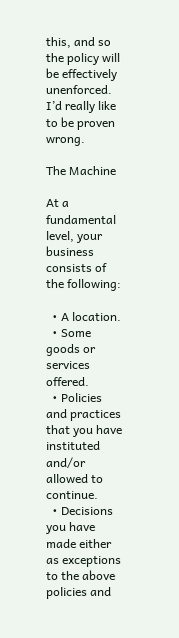this, and so the policy will be effectively unenforced. I’d really like to be proven wrong.

The Machine

At a fundamental level, your business consists of the following:

  • A location.
  • Some goods or services offered.
  • Policies and practices that you have instituted and/or allowed to continue.
  • Decisions you have made either as exceptions to the above policies and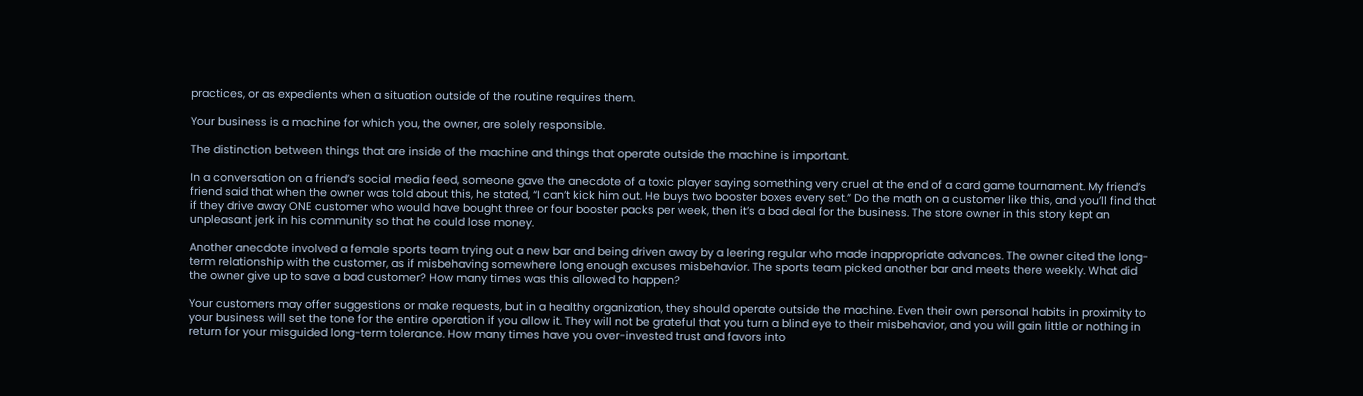practices, or as expedients when a situation outside of the routine requires them.

Your business is a machine for which you, the owner, are solely responsible.

The distinction between things that are inside of the machine and things that operate outside the machine is important.

In a conversation on a friend’s social media feed, someone gave the anecdote of a toxic player saying something very cruel at the end of a card game tournament. My friend’s friend said that when the owner was told about this, he stated, “I can’t kick him out. He buys two booster boxes every set.” Do the math on a customer like this, and you’ll find that if they drive away ONE customer who would have bought three or four booster packs per week, then it’s a bad deal for the business. The store owner in this story kept an unpleasant jerk in his community so that he could lose money.

Another anecdote involved a female sports team trying out a new bar and being driven away by a leering regular who made inappropriate advances. The owner cited the long-term relationship with the customer, as if misbehaving somewhere long enough excuses misbehavior. The sports team picked another bar and meets there weekly. What did the owner give up to save a bad customer? How many times was this allowed to happen?

Your customers may offer suggestions or make requests, but in a healthy organization, they should operate outside the machine. Even their own personal habits in proximity to your business will set the tone for the entire operation if you allow it. They will not be grateful that you turn a blind eye to their misbehavior, and you will gain little or nothing in return for your misguided long-term tolerance. How many times have you over-invested trust and favors into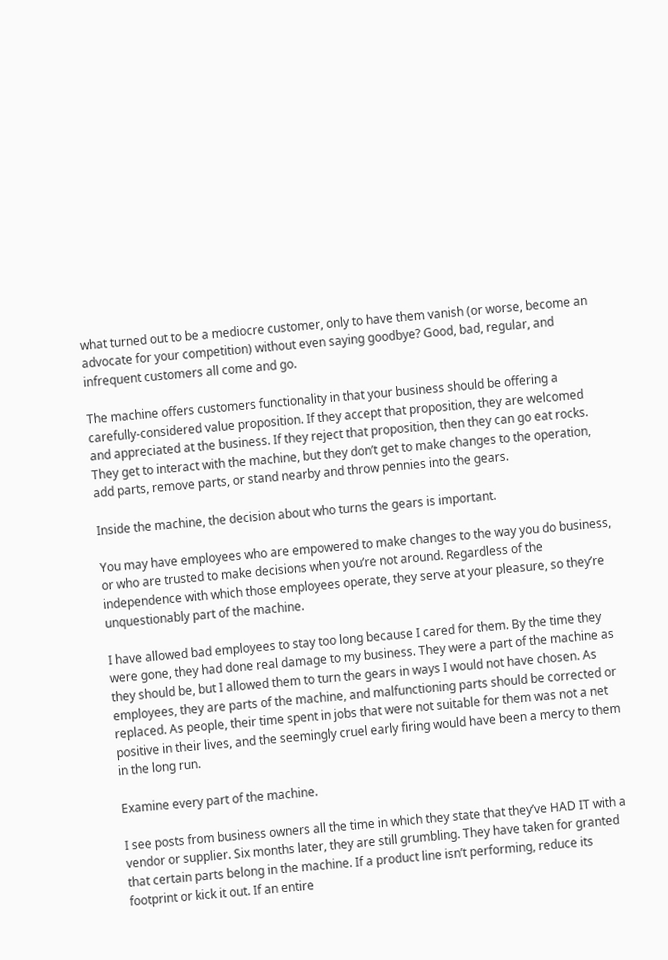what turned out to be a mediocre customer, only to have them vanish (or worse, become an advocate for your competition) without even saying goodbye? Good, bad, regular, and infrequent customers all come and go.

The machine offers customers functionality in that your business should be offering a carefully-considered value proposition. If they accept that proposition, they are welcomed and appreciated at the business. If they reject that proposition, then they can go eat rocks. They get to interact with the machine, but they don’t get to make changes to the operation, add parts, remove parts, or stand nearby and throw pennies into the gears.

Inside the machine, the decision about who turns the gears is important.

You may have employees who are empowered to make changes to the way you do business, or who are trusted to make decisions when you’re not around. Regardless of the independence with which those employees operate, they serve at your pleasure, so they’re unquestionably part of the machine.

I have allowed bad employees to stay too long because I cared for them. By the time they were gone, they had done real damage to my business. They were a part of the machine as they should be, but I allowed them to turn the gears in ways I would not have chosen. As employees, they are parts of the machine, and malfunctioning parts should be corrected or replaced. As people, their time spent in jobs that were not suitable for them was not a net positive in their lives, and the seemingly cruel early firing would have been a mercy to them in the long run.

Examine every part of the machine.

I see posts from business owners all the time in which they state that they’ve HAD IT with a vendor or supplier. Six months later, they are still grumbling. They have taken for granted that certain parts belong in the machine. If a product line isn’t performing, reduce its footprint or kick it out. If an entire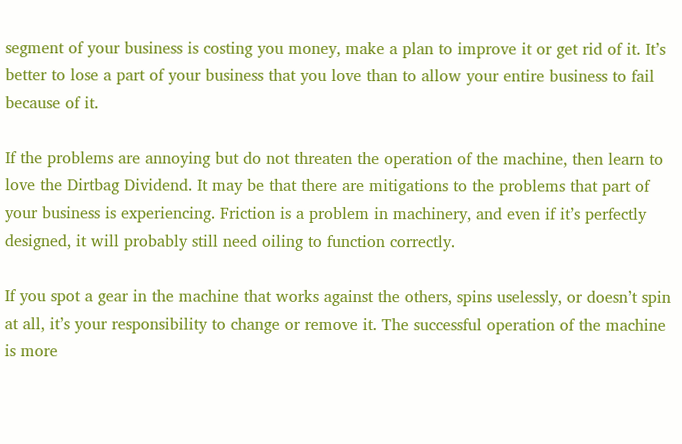segment of your business is costing you money, make a plan to improve it or get rid of it. It’s better to lose a part of your business that you love than to allow your entire business to fail because of it.

If the problems are annoying but do not threaten the operation of the machine, then learn to love the Dirtbag Dividend. It may be that there are mitigations to the problems that part of your business is experiencing. Friction is a problem in machinery, and even if it’s perfectly designed, it will probably still need oiling to function correctly.

If you spot a gear in the machine that works against the others, spins uselessly, or doesn’t spin at all, it’s your responsibility to change or remove it. The successful operation of the machine is more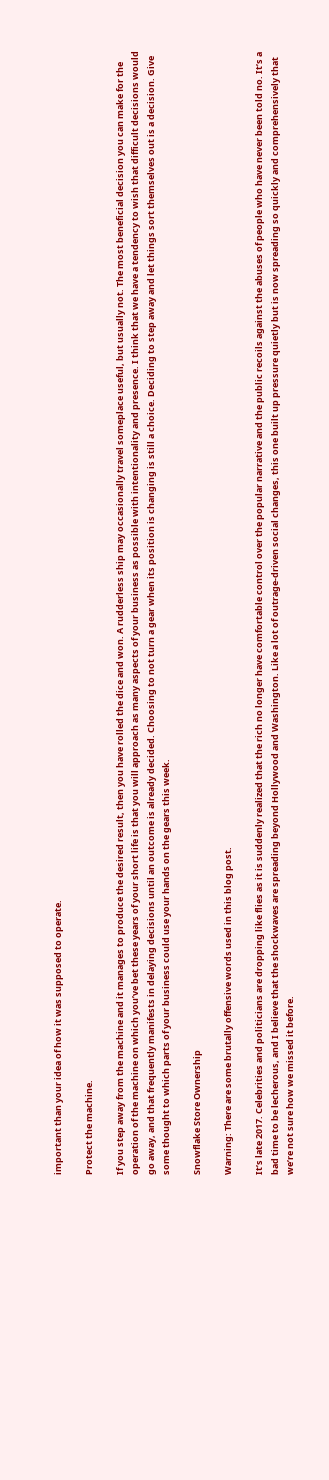important than your idea of how it was supposed to operate.

Protect the machine.

If you step away from the machine and it manages to produce the desired result, then you have rolled the dice and won. A rudderless ship may occasionally travel someplace useful, but usually not. The most beneficial decision you can make for the operation of the machine on which you’ve bet these years of your short life is that you will approach as many aspects of your business as possible with intentionality and presence. I think that we have a tendency to wish that difficult decisions would go away, and that frequently manifests in delaying decisions until an outcome is already decided. Choosing to not turn a gear when its position is changing is still a choice. Deciding to step away and let things sort themselves out is a decision. Give some thought to which parts of your business could use your hands on the gears this week.

Snowflake Store Ownership

Warning: There are some brutally offensive words used in this blog post.

It’s late 2017. Celebrities and politicians are dropping like flies as it is suddenly realized that the rich no longer have comfortable control over the popular narrative and the public recoils against the abuses of people who have never been told no. It’s a bad time to be lecherous, and I believe that the shockwaves are spreading beyond Hollywood and Washington. Like a lot of outrage-driven social changes, this one built up pressure quietly but is now spreading so quickly and comprehensively that we’re not sure how we missed it before.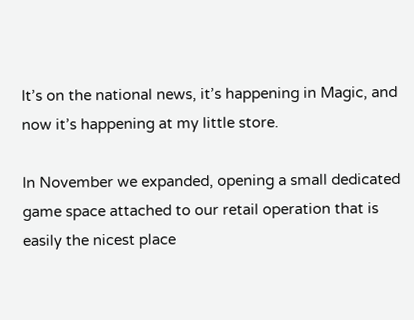It’s on the national news, it’s happening in Magic, and now it’s happening at my little store.

In November we expanded, opening a small dedicated game space attached to our retail operation that is easily the nicest place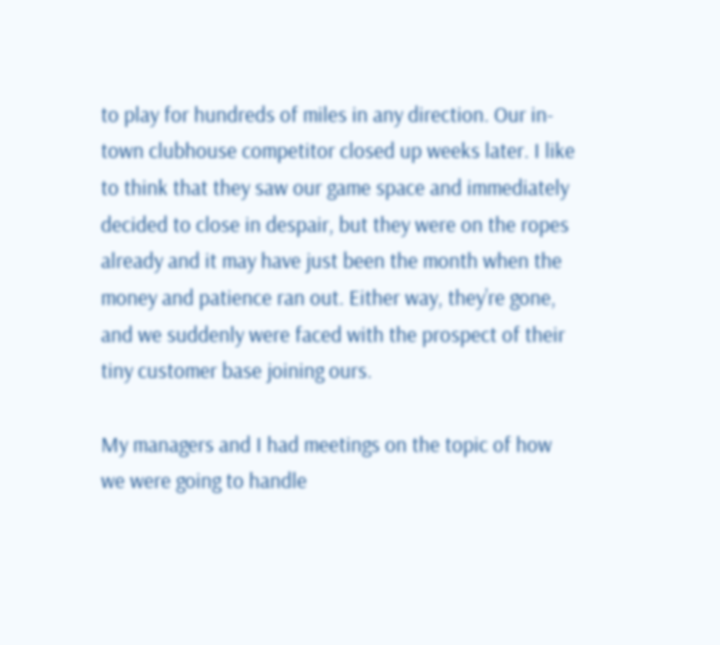to play for hundreds of miles in any direction. Our in-town clubhouse competitor closed up weeks later. I like to think that they saw our game space and immediately decided to close in despair, but they were on the ropes already and it may have just been the month when the money and patience ran out. Either way, they’re gone, and we suddenly were faced with the prospect of their tiny customer base joining ours.

My managers and I had meetings on the topic of how we were going to handle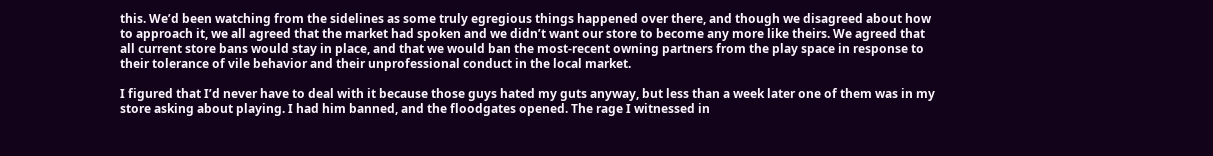this. We’d been watching from the sidelines as some truly egregious things happened over there, and though we disagreed about how to approach it, we all agreed that the market had spoken and we didn’t want our store to become any more like theirs. We agreed that all current store bans would stay in place, and that we would ban the most-recent owning partners from the play space in response to their tolerance of vile behavior and their unprofessional conduct in the local market.

I figured that I’d never have to deal with it because those guys hated my guts anyway, but less than a week later one of them was in my store asking about playing. I had him banned, and the floodgates opened. The rage I witnessed in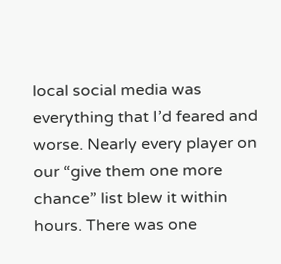local social media was everything that I’d feared and worse. Nearly every player on our “give them one more chance” list blew it within hours. There was one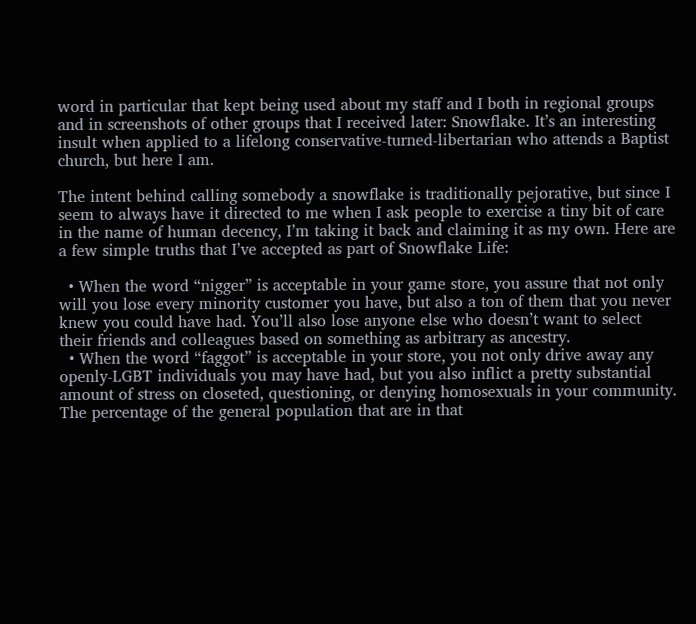word in particular that kept being used about my staff and I both in regional groups and in screenshots of other groups that I received later: Snowflake. It’s an interesting insult when applied to a lifelong conservative-turned-libertarian who attends a Baptist church, but here I am.

The intent behind calling somebody a snowflake is traditionally pejorative, but since I seem to always have it directed to me when I ask people to exercise a tiny bit of care in the name of human decency, I’m taking it back and claiming it as my own. Here are a few simple truths that I’ve accepted as part of Snowflake Life:

  • When the word “nigger” is acceptable in your game store, you assure that not only will you lose every minority customer you have, but also a ton of them that you never knew you could have had. You’ll also lose anyone else who doesn’t want to select their friends and colleagues based on something as arbitrary as ancestry.
  • When the word “faggot” is acceptable in your store, you not only drive away any openly-LGBT individuals you may have had, but you also inflict a pretty substantial amount of stress on closeted, questioning, or denying homosexuals in your community. The percentage of the general population that are in that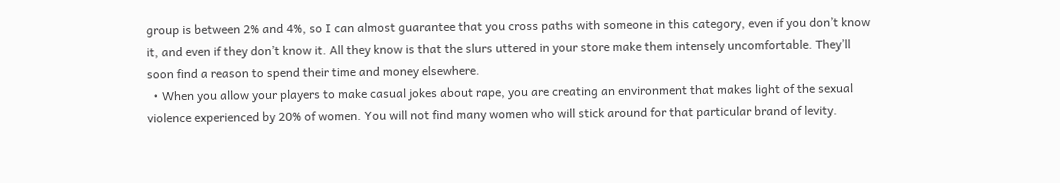group is between 2% and 4%, so I can almost guarantee that you cross paths with someone in this category, even if you don’t know it, and even if they don’t know it. All they know is that the slurs uttered in your store make them intensely uncomfortable. They’ll soon find a reason to spend their time and money elsewhere.
  • When you allow your players to make casual jokes about rape, you are creating an environment that makes light of the sexual violence experienced by 20% of women. You will not find many women who will stick around for that particular brand of levity.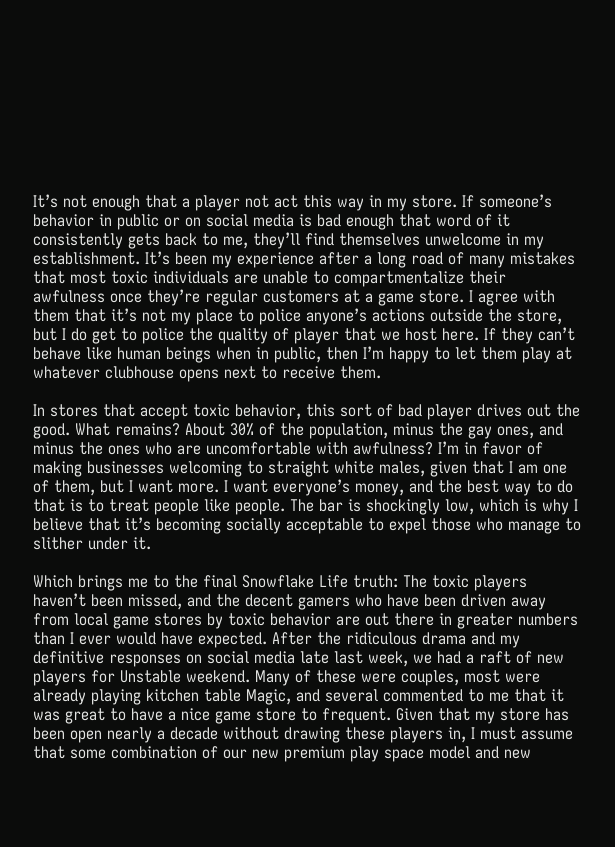It’s not enough that a player not act this way in my store. If someone’s behavior in public or on social media is bad enough that word of it consistently gets back to me, they’ll find themselves unwelcome in my establishment. It’s been my experience after a long road of many mistakes that most toxic individuals are unable to compartmentalize their awfulness once they’re regular customers at a game store. I agree with them that it’s not my place to police anyone’s actions outside the store, but I do get to police the quality of player that we host here. If they can’t behave like human beings when in public, then I’m happy to let them play at whatever clubhouse opens next to receive them.

In stores that accept toxic behavior, this sort of bad player drives out the good. What remains? About 30% of the population, minus the gay ones, and minus the ones who are uncomfortable with awfulness? I’m in favor of making businesses welcoming to straight white males, given that I am one of them, but I want more. I want everyone’s money, and the best way to do that is to treat people like people. The bar is shockingly low, which is why I believe that it’s becoming socially acceptable to expel those who manage to slither under it.

Which brings me to the final Snowflake Life truth: The toxic players haven’t been missed, and the decent gamers who have been driven away from local game stores by toxic behavior are out there in greater numbers than I ever would have expected. After the ridiculous drama and my definitive responses on social media late last week, we had a raft of new players for Unstable weekend. Many of these were couples, most were already playing kitchen table Magic, and several commented to me that it was great to have a nice game store to frequent. Given that my store has been open nearly a decade without drawing these players in, I must assume that some combination of our new premium play space model and new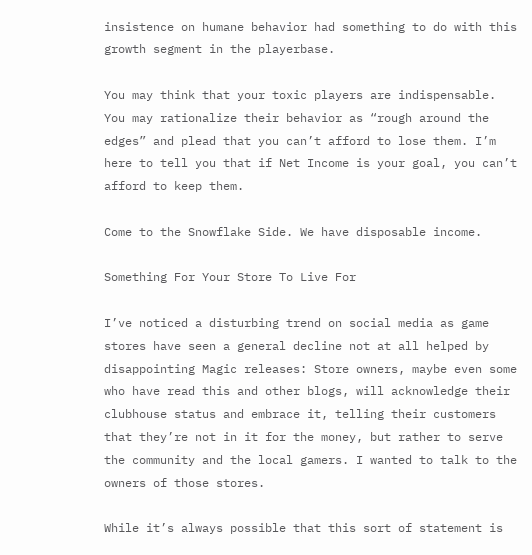insistence on humane behavior had something to do with this growth segment in the playerbase.

You may think that your toxic players are indispensable. You may rationalize their behavior as “rough around the edges” and plead that you can’t afford to lose them. I’m here to tell you that if Net Income is your goal, you can’t afford to keep them.

Come to the Snowflake Side. We have disposable income.

Something For Your Store To Live For

I’ve noticed a disturbing trend on social media as game stores have seen a general decline not at all helped by disappointing Magic releases: Store owners, maybe even some who have read this and other blogs, will acknowledge their clubhouse status and embrace it, telling their customers that they’re not in it for the money, but rather to serve the community and the local gamers. I wanted to talk to the owners of those stores.

While it’s always possible that this sort of statement is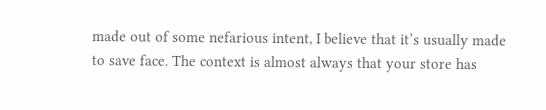made out of some nefarious intent, I believe that it’s usually made to save face. The context is almost always that your store has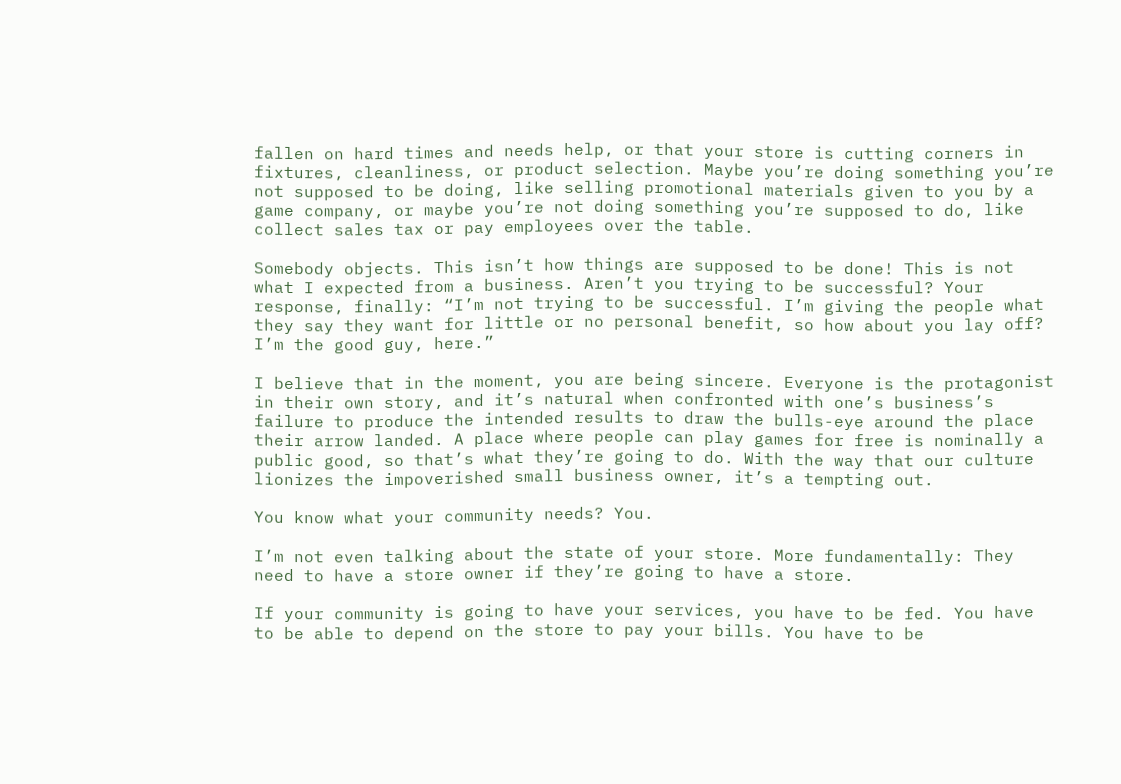fallen on hard times and needs help, or that your store is cutting corners in fixtures, cleanliness, or product selection. Maybe you’re doing something you’re not supposed to be doing, like selling promotional materials given to you by a game company, or maybe you’re not doing something you’re supposed to do, like collect sales tax or pay employees over the table.

Somebody objects. This isn’t how things are supposed to be done! This is not what I expected from a business. Aren’t you trying to be successful? Your response, finally: “I’m not trying to be successful. I’m giving the people what they say they want for little or no personal benefit, so how about you lay off? I’m the good guy, here.”

I believe that in the moment, you are being sincere. Everyone is the protagonist in their own story, and it’s natural when confronted with one’s business’s failure to produce the intended results to draw the bulls-eye around the place their arrow landed. A place where people can play games for free is nominally a public good, so that’s what they’re going to do. With the way that our culture lionizes the impoverished small business owner, it’s a tempting out.

You know what your community needs? You.

I’m not even talking about the state of your store. More fundamentally: They need to have a store owner if they’re going to have a store.

If your community is going to have your services, you have to be fed. You have to be able to depend on the store to pay your bills. You have to be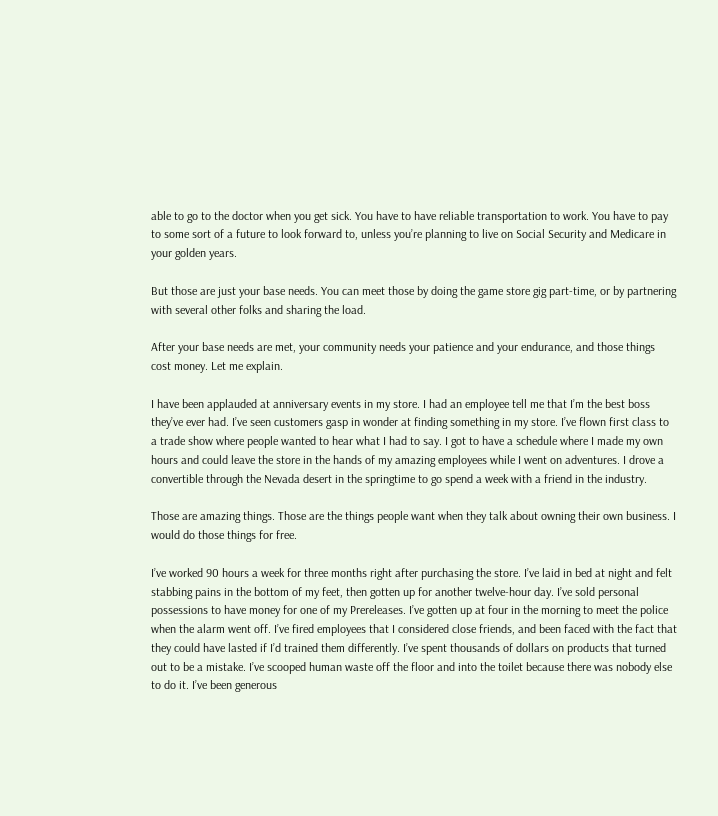able to go to the doctor when you get sick. You have to have reliable transportation to work. You have to pay to some sort of a future to look forward to, unless you’re planning to live on Social Security and Medicare in your golden years.

But those are just your base needs. You can meet those by doing the game store gig part-time, or by partnering with several other folks and sharing the load.

After your base needs are met, your community needs your patience and your endurance, and those things cost money. Let me explain.

I have been applauded at anniversary events in my store. I had an employee tell me that I’m the best boss they’ve ever had. I’ve seen customers gasp in wonder at finding something in my store. I’ve flown first class to a trade show where people wanted to hear what I had to say. I got to have a schedule where I made my own hours and could leave the store in the hands of my amazing employees while I went on adventures. I drove a convertible through the Nevada desert in the springtime to go spend a week with a friend in the industry.

Those are amazing things. Those are the things people want when they talk about owning their own business. I would do those things for free.

I’ve worked 90 hours a week for three months right after purchasing the store. I’ve laid in bed at night and felt stabbing pains in the bottom of my feet, then gotten up for another twelve-hour day. I’ve sold personal possessions to have money for one of my Prereleases. I’ve gotten up at four in the morning to meet the police when the alarm went off. I’ve fired employees that I considered close friends, and been faced with the fact that they could have lasted if I’d trained them differently. I’ve spent thousands of dollars on products that turned out to be a mistake. I’ve scooped human waste off the floor and into the toilet because there was nobody else to do it. I’ve been generous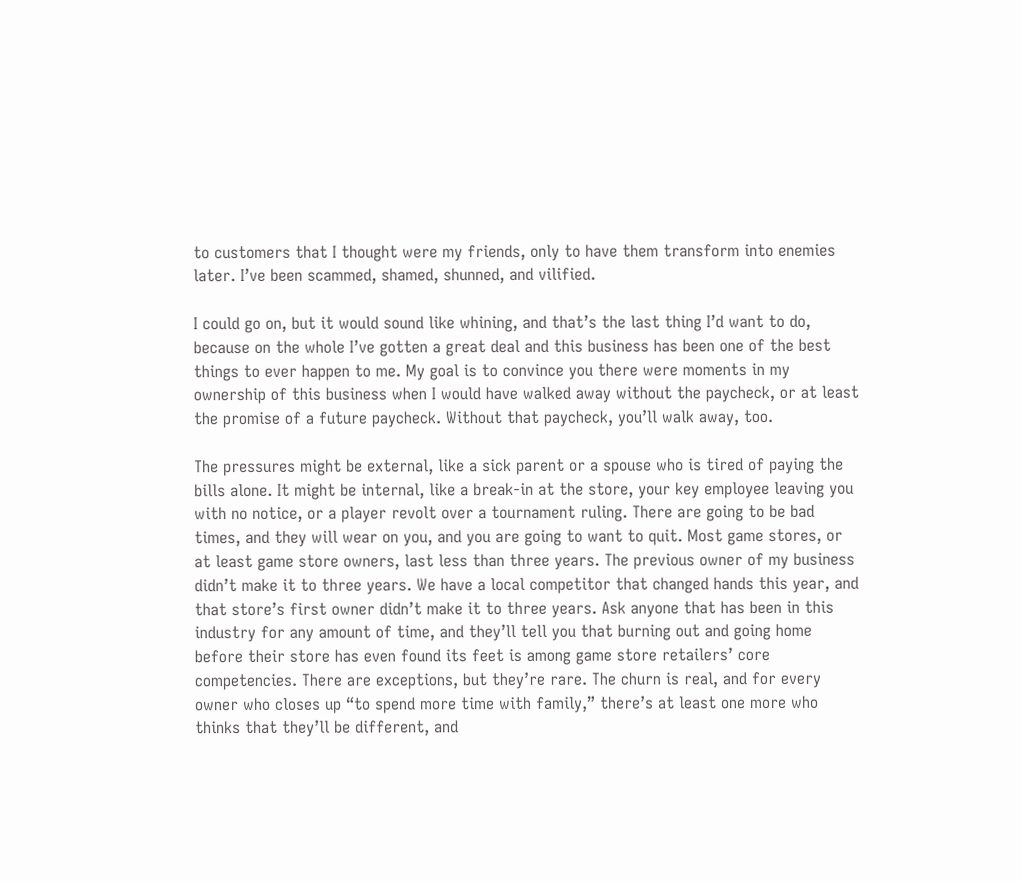to customers that I thought were my friends, only to have them transform into enemies later. I’ve been scammed, shamed, shunned, and vilified.

I could go on, but it would sound like whining, and that’s the last thing I’d want to do, because on the whole I’ve gotten a great deal and this business has been one of the best things to ever happen to me. My goal is to convince you there were moments in my ownership of this business when I would have walked away without the paycheck, or at least the promise of a future paycheck. Without that paycheck, you’ll walk away, too.

The pressures might be external, like a sick parent or a spouse who is tired of paying the bills alone. It might be internal, like a break-in at the store, your key employee leaving you with no notice, or a player revolt over a tournament ruling. There are going to be bad times, and they will wear on you, and you are going to want to quit. Most game stores, or at least game store owners, last less than three years. The previous owner of my business didn’t make it to three years. We have a local competitor that changed hands this year, and that store’s first owner didn’t make it to three years. Ask anyone that has been in this industry for any amount of time, and they’ll tell you that burning out and going home before their store has even found its feet is among game store retailers’ core competencies. There are exceptions, but they’re rare. The churn is real, and for every owner who closes up “to spend more time with family,” there’s at least one more who thinks that they’ll be different, and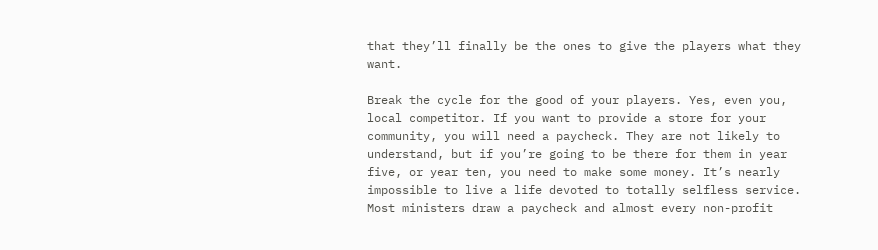that they’ll finally be the ones to give the players what they want.

Break the cycle for the good of your players. Yes, even you, local competitor. If you want to provide a store for your community, you will need a paycheck. They are not likely to understand, but if you’re going to be there for them in year five, or year ten, you need to make some money. It’s nearly impossible to live a life devoted to totally selfless service. Most ministers draw a paycheck and almost every non-profit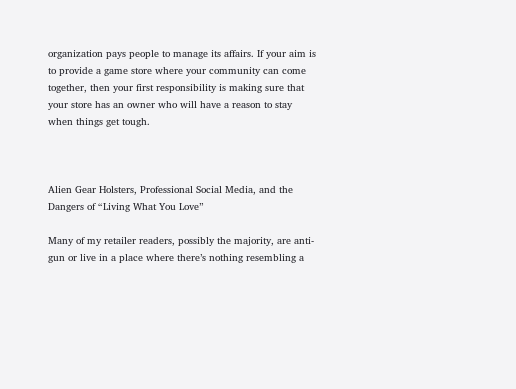organization pays people to manage its affairs. If your aim is to provide a game store where your community can come together, then your first responsibility is making sure that your store has an owner who will have a reason to stay when things get tough.



Alien Gear Holsters, Professional Social Media, and the Dangers of “Living What You Love”

Many of my retailer readers, possibly the majority, are anti-gun or live in a place where there’s nothing resembling a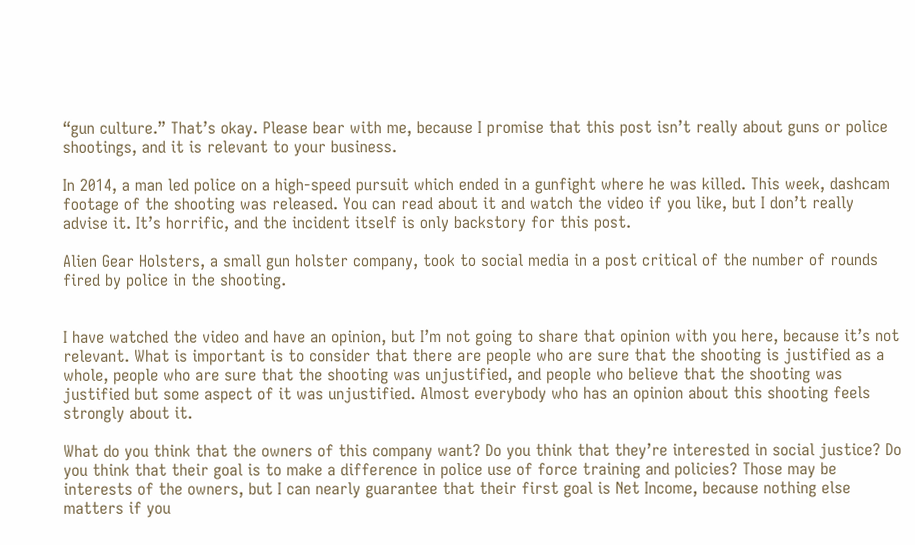“gun culture.” That’s okay. Please bear with me, because I promise that this post isn’t really about guns or police shootings, and it is relevant to your business.

In 2014, a man led police on a high-speed pursuit which ended in a gunfight where he was killed. This week, dashcam footage of the shooting was released. You can read about it and watch the video if you like, but I don’t really advise it. It’s horrific, and the incident itself is only backstory for this post.

Alien Gear Holsters, a small gun holster company, took to social media in a post critical of the number of rounds fired by police in the shooting.


I have watched the video and have an opinion, but I’m not going to share that opinion with you here, because it’s not relevant. What is important is to consider that there are people who are sure that the shooting is justified as a whole, people who are sure that the shooting was unjustified, and people who believe that the shooting was justified but some aspect of it was unjustified. Almost everybody who has an opinion about this shooting feels strongly about it.

What do you think that the owners of this company want? Do you think that they’re interested in social justice? Do you think that their goal is to make a difference in police use of force training and policies? Those may be interests of the owners, but I can nearly guarantee that their first goal is Net Income, because nothing else matters if you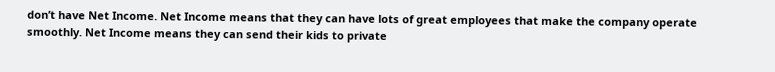don’t have Net Income. Net Income means that they can have lots of great employees that make the company operate smoothly. Net Income means they can send their kids to private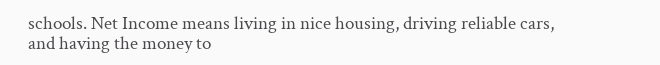schools. Net Income means living in nice housing, driving reliable cars, and having the money to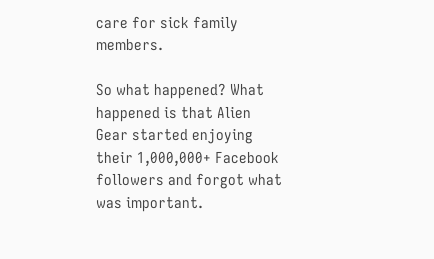care for sick family members.

So what happened? What happened is that Alien Gear started enjoying their 1,000,000+ Facebook followers and forgot what was important.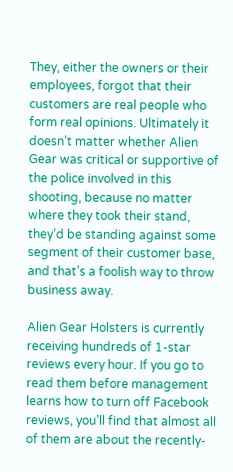They, either the owners or their employees, forgot that their customers are real people who form real opinions. Ultimately it doesn’t matter whether Alien Gear was critical or supportive of the police involved in this shooting, because no matter where they took their stand, they’d be standing against some segment of their customer base, and that’s a foolish way to throw business away.

Alien Gear Holsters is currently receiving hundreds of 1-star reviews every hour. If you go to read them before management learns how to turn off Facebook reviews, you’ll find that almost all of them are about the recently-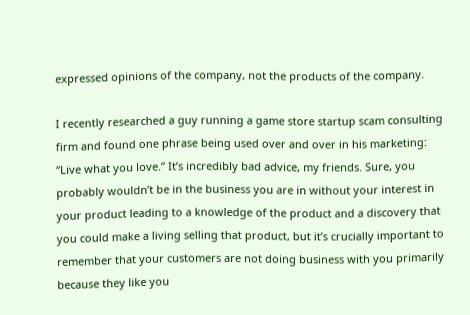expressed opinions of the company, not the products of the company.

I recently researched a guy running a game store startup scam consulting firm and found one phrase being used over and over in his marketing: “Live what you love.” It’s incredibly bad advice, my friends. Sure, you probably wouldn’t be in the business you are in without your interest in your product leading to a knowledge of the product and a discovery that you could make a living selling that product, but it’s crucially important to remember that your customers are not doing business with you primarily because they like you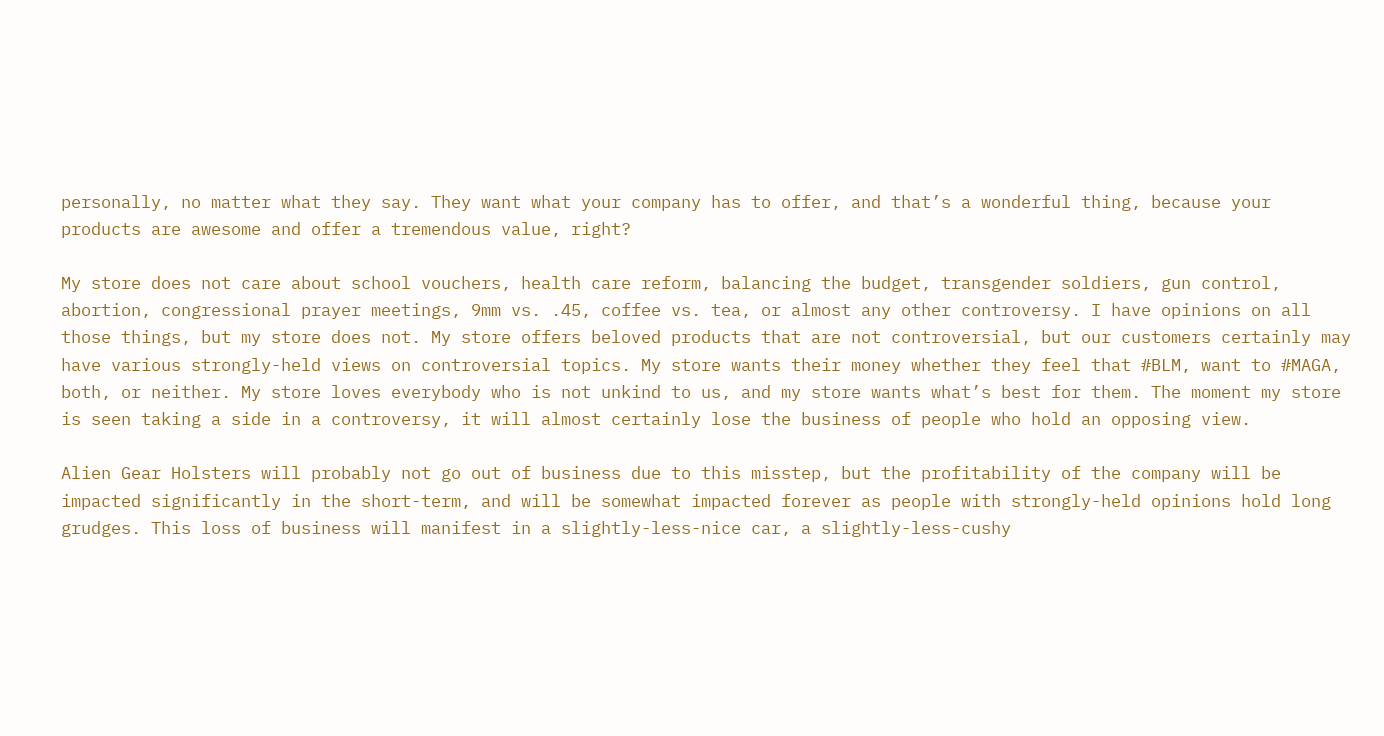personally, no matter what they say. They want what your company has to offer, and that’s a wonderful thing, because your products are awesome and offer a tremendous value, right?

My store does not care about school vouchers, health care reform, balancing the budget, transgender soldiers, gun control, abortion, congressional prayer meetings, 9mm vs. .45, coffee vs. tea, or almost any other controversy. I have opinions on all those things, but my store does not. My store offers beloved products that are not controversial, but our customers certainly may have various strongly-held views on controversial topics. My store wants their money whether they feel that #BLM, want to #MAGA, both, or neither. My store loves everybody who is not unkind to us, and my store wants what’s best for them. The moment my store is seen taking a side in a controversy, it will almost certainly lose the business of people who hold an opposing view.

Alien Gear Holsters will probably not go out of business due to this misstep, but the profitability of the company will be impacted significantly in the short-term, and will be somewhat impacted forever as people with strongly-held opinions hold long grudges. This loss of business will manifest in a slightly-less-nice car, a slightly-less-cushy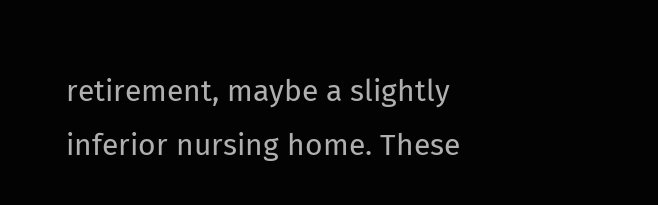retirement, maybe a slightly inferior nursing home. These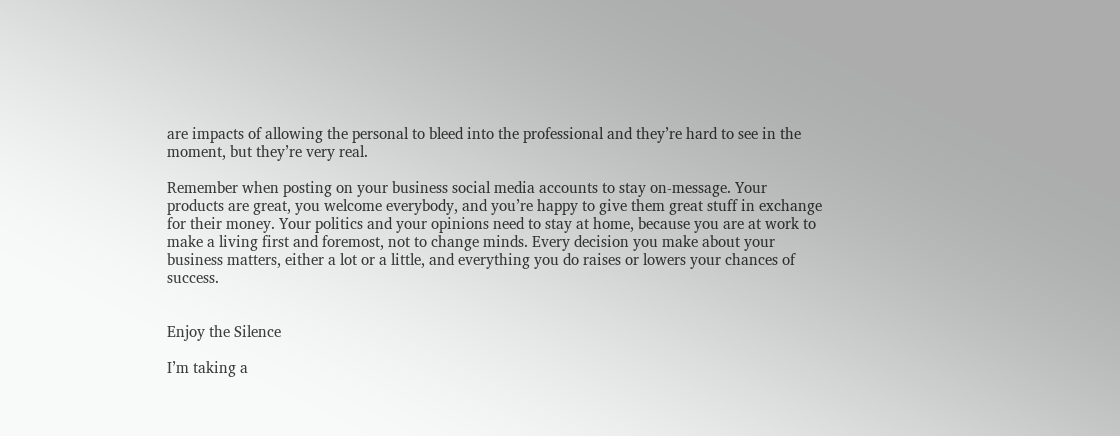are impacts of allowing the personal to bleed into the professional and they’re hard to see in the moment, but they’re very real.

Remember when posting on your business social media accounts to stay on-message. Your products are great, you welcome everybody, and you’re happy to give them great stuff in exchange for their money. Your politics and your opinions need to stay at home, because you are at work to make a living first and foremost, not to change minds. Every decision you make about your business matters, either a lot or a little, and everything you do raises or lowers your chances of success.


Enjoy the Silence

I’m taking a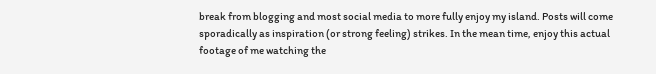break from blogging and most social media to more fully enjoy my island. Posts will come sporadically as inspiration (or strong feeling) strikes. In the mean time, enjoy this actual footage of me watching the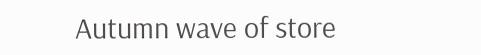Autumn wave of store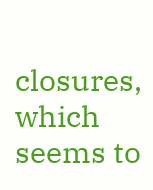closures, which seems to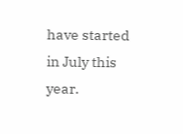have started in July this year.